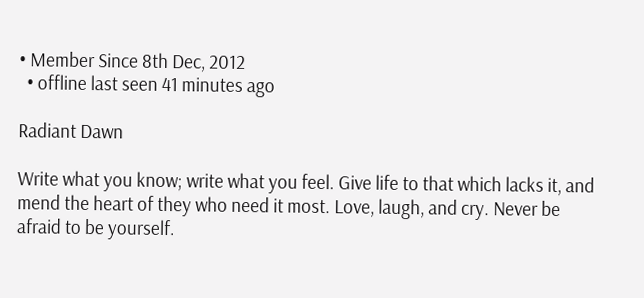• Member Since 8th Dec, 2012
  • offline last seen 41 minutes ago

Radiant Dawn

Write what you know; write what you feel. Give life to that which lacks it, and mend the heart of they who need it most. Love, laugh, and cry. Never be afraid to be yourself.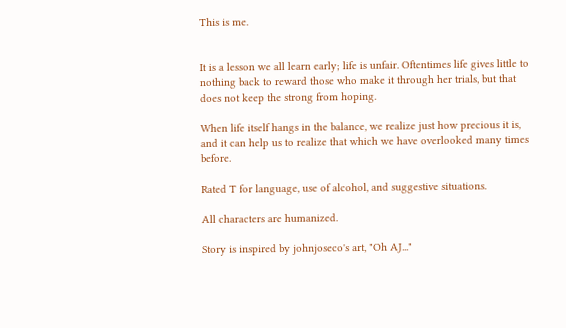This is me.


It is a lesson we all learn early; life is unfair. Oftentimes life gives little to nothing back to reward those who make it through her trials, but that does not keep the strong from hoping.

When life itself hangs in the balance, we realize just how precious it is, and it can help us to realize that which we have overlooked many times before.

Rated T for language, use of alcohol, and suggestive situations.

All characters are humanized.

Story is inspired by johnjoseco's art, "Oh AJ..."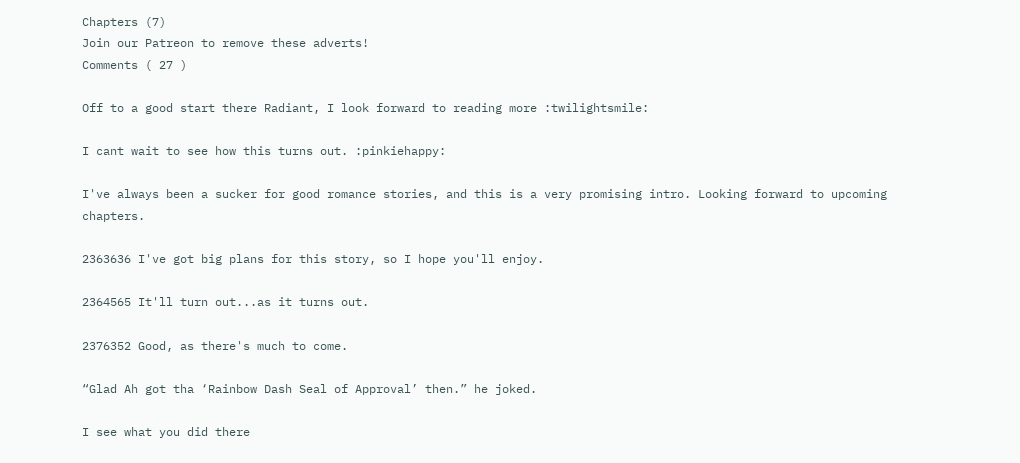Chapters (7)
Join our Patreon to remove these adverts!
Comments ( 27 )

Off to a good start there Radiant, I look forward to reading more :twilightsmile:

I cant wait to see how this turns out. :pinkiehappy:

I've always been a sucker for good romance stories, and this is a very promising intro. Looking forward to upcoming chapters.

2363636 I've got big plans for this story, so I hope you'll enjoy.

2364565 It'll turn out...as it turns out.

2376352 Good, as there's much to come.

“Glad Ah got tha ‘Rainbow Dash Seal of Approval’ then.” he joked.

I see what you did there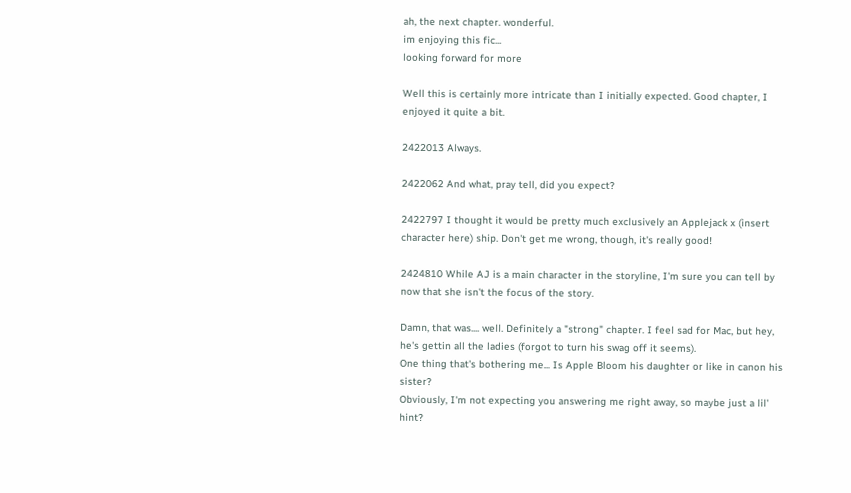ah, the next chapter. wonderful.
im enjoying this fic...
looking forward for more

Well this is certainly more intricate than I initially expected. Good chapter, I enjoyed it quite a bit.

2422013 Always.

2422062 And what, pray tell, did you expect?

2422797 I thought it would be pretty much exclusively an Applejack x (insert character here) ship. Don't get me wrong, though, it's really good!

2424810 While AJ is a main character in the storyline, I'm sure you can tell by now that she isn't the focus of the story.

Damn, that was.... well. Definitely a "strong" chapter. I feel sad for Mac, but hey, he's gettin all the ladies (forgot to turn his swag off it seems).
One thing that's bothering me... Is Apple Bloom his daughter or like in canon his sister?
Obviously, I'm not expecting you answering me right away, so maybe just a lil' hint?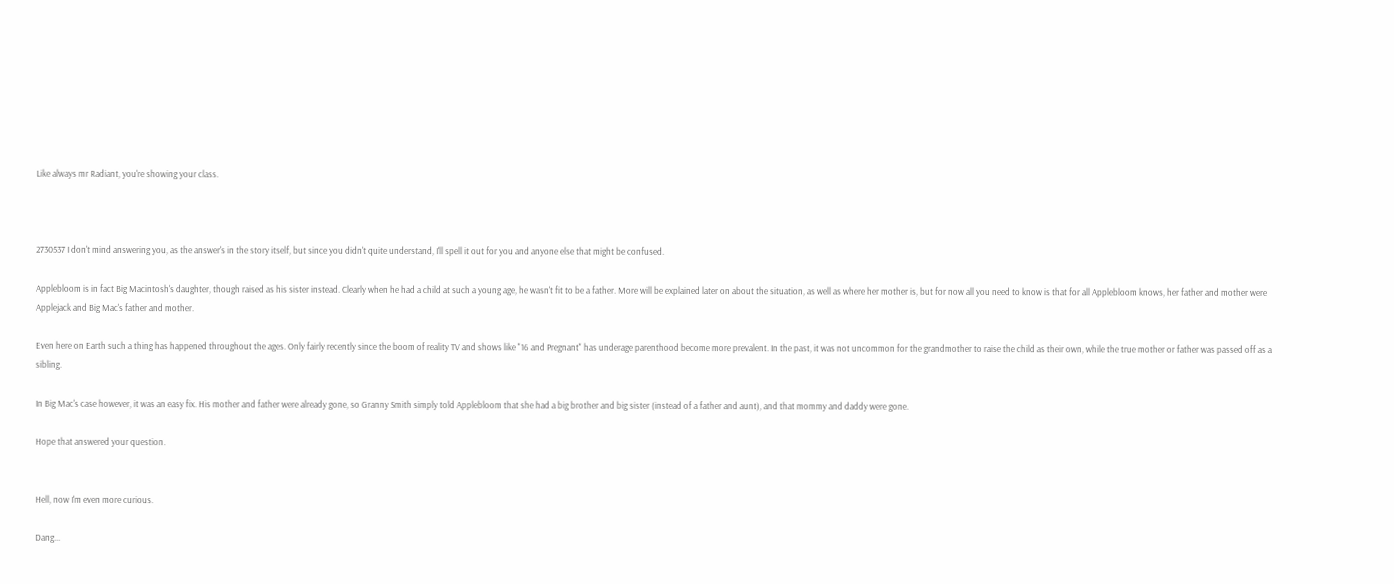Like always mr Radiant, you're showing your class.



2730537 I don't mind answering you, as the answer's in the story itself, but since you didn't quite understand, I'll spell it out for you and anyone else that might be confused.

Applebloom is in fact Big Macintosh's daughter, though raised as his sister instead. Clearly when he had a child at such a young age, he wasn't fit to be a father. More will be explained later on about the situation, as well as where her mother is, but for now all you need to know is that for all Applebloom knows, her father and mother were Applejack and Big Mac's father and mother.

Even here on Earth such a thing has happened throughout the ages. Only fairly recently since the boom of reality TV and shows like "16 and Pregnant" has underage parenthood become more prevalent. In the past, it was not uncommon for the grandmother to raise the child as their own, while the true mother or father was passed off as a sibling.

In Big Mac's case however, it was an easy fix. His mother and father were already gone, so Granny Smith simply told Applebloom that she had a big brother and big sister (instead of a father and aunt), and that mommy and daddy were gone.

Hope that answered your question.


Hell, now I'm even more curious.

Dang...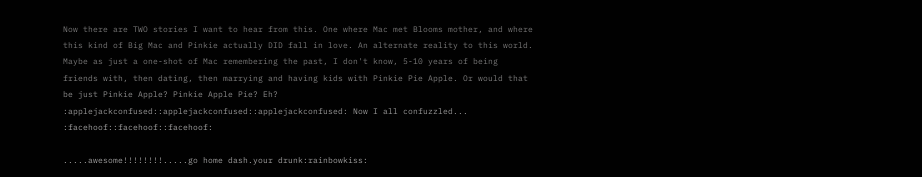Now there are TWO stories I want to hear from this. One where Mac met Blooms mother, and where this kind of Big Mac and Pinkie actually DID fall in love. An alternate reality to this world. Maybe as just a one-shot of Mac remembering the past, I don't know, 5-10 years of being friends with, then dating, then marrying and having kids with Pinkie Pie Apple. Or would that be just Pinkie Apple? Pinkie Apple Pie? Eh? :applejackconfused::applejackconfused::applejackconfused: Now I all confuzzled... :facehoof::facehoof::facehoof:

.....awesome!!!!!!!!.....go home dash.your drunk:rainbowkiss: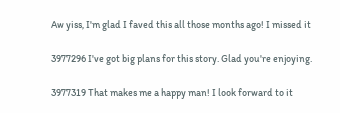Aw yiss, I'm glad I faved this all those months ago! I missed it

3977296 I've got big plans for this story. Glad you're enjoying.

3977319 That makes me a happy man! I look forward to it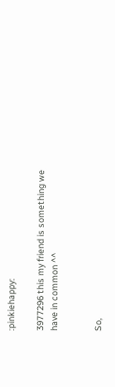:pinkiehappy:

3977296 this my friend is something we have in common ^^


So,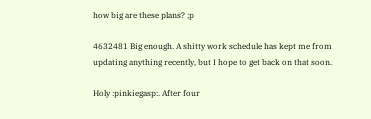how big are these plans? ;p

4632481 Big enough. A shitty work schedule has kept me from updating anything recently, but I hope to get back on that soon.

Holy :pinkiegasp:. After four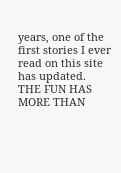years, one of the first stories I ever read on this site has updated. THE FUN HAS MORE THAN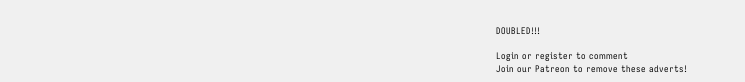DOUBLED!!!

Login or register to comment
Join our Patreon to remove these adverts!